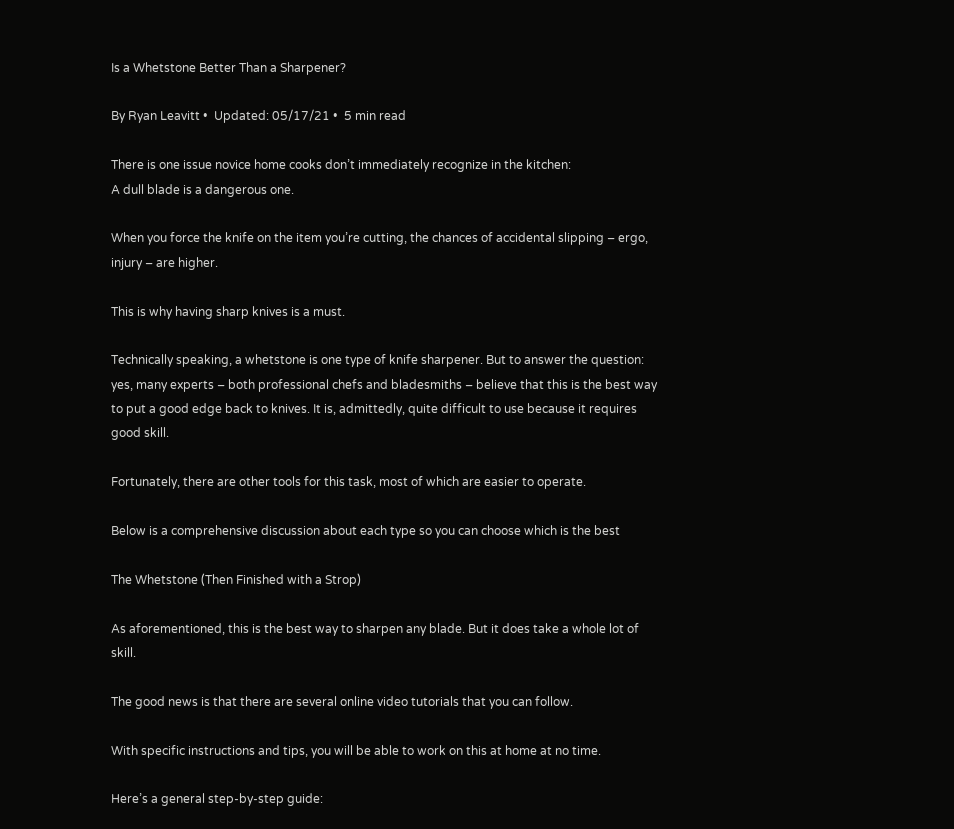Is a Whetstone Better Than a Sharpener?

By Ryan Leavitt •  Updated: 05/17/21 •  5 min read

There is one issue novice home cooks don’t immediately recognize in the kitchen:
A dull blade is a dangerous one.

When you force the knife on the item you’re cutting, the chances of accidental slipping – ergo, injury – are higher.

This is why having sharp knives is a must.

Technically speaking, a whetstone is one type of knife sharpener. But to answer the question: yes, many experts – both professional chefs and bladesmiths – believe that this is the best way to put a good edge back to knives. It is, admittedly, quite difficult to use because it requires good skill.

Fortunately, there are other tools for this task, most of which are easier to operate.

Below is a comprehensive discussion about each type so you can choose which is the best

The Whetstone (Then Finished with a Strop)

As aforementioned, this is the best way to sharpen any blade. But it does take a whole lot of skill.

The good news is that there are several online video tutorials that you can follow.

With specific instructions and tips, you will be able to work on this at home at no time.

Here’s a general step-by-step guide: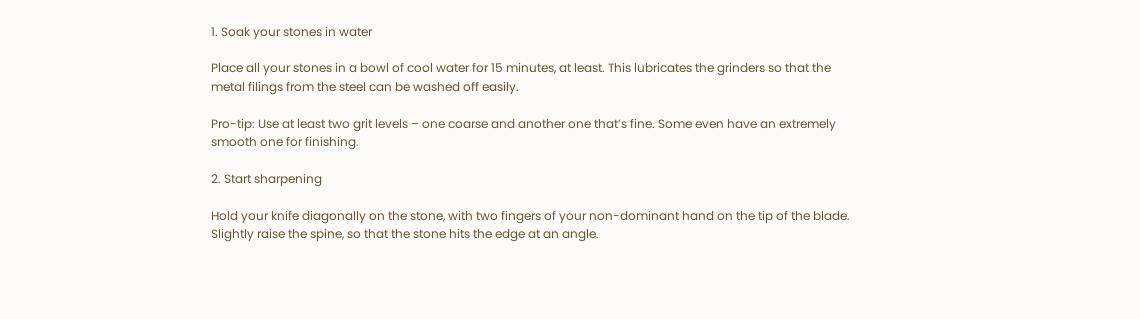1. Soak your stones in water

Place all your stones in a bowl of cool water for 15 minutes, at least. This lubricates the grinders so that the metal filings from the steel can be washed off easily.

Pro-tip: Use at least two grit levels – one coarse and another one that’s fine. Some even have an extremely smooth one for finishing.

2. Start sharpening

Hold your knife diagonally on the stone, with two fingers of your non-dominant hand on the tip of the blade. Slightly raise the spine, so that the stone hits the edge at an angle.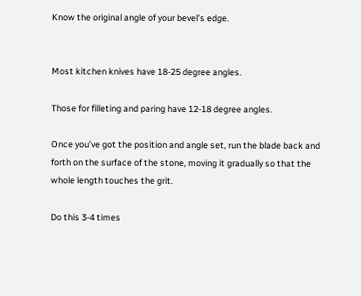Know the original angle of your bevel’s edge.


Most kitchen knives have 18-25 degree angles.

Those for filleting and paring have 12-18 degree angles.

Once you’ve got the position and angle set, run the blade back and forth on the surface of the stone, moving it gradually so that the whole length touches the grit.

Do this 3-4 times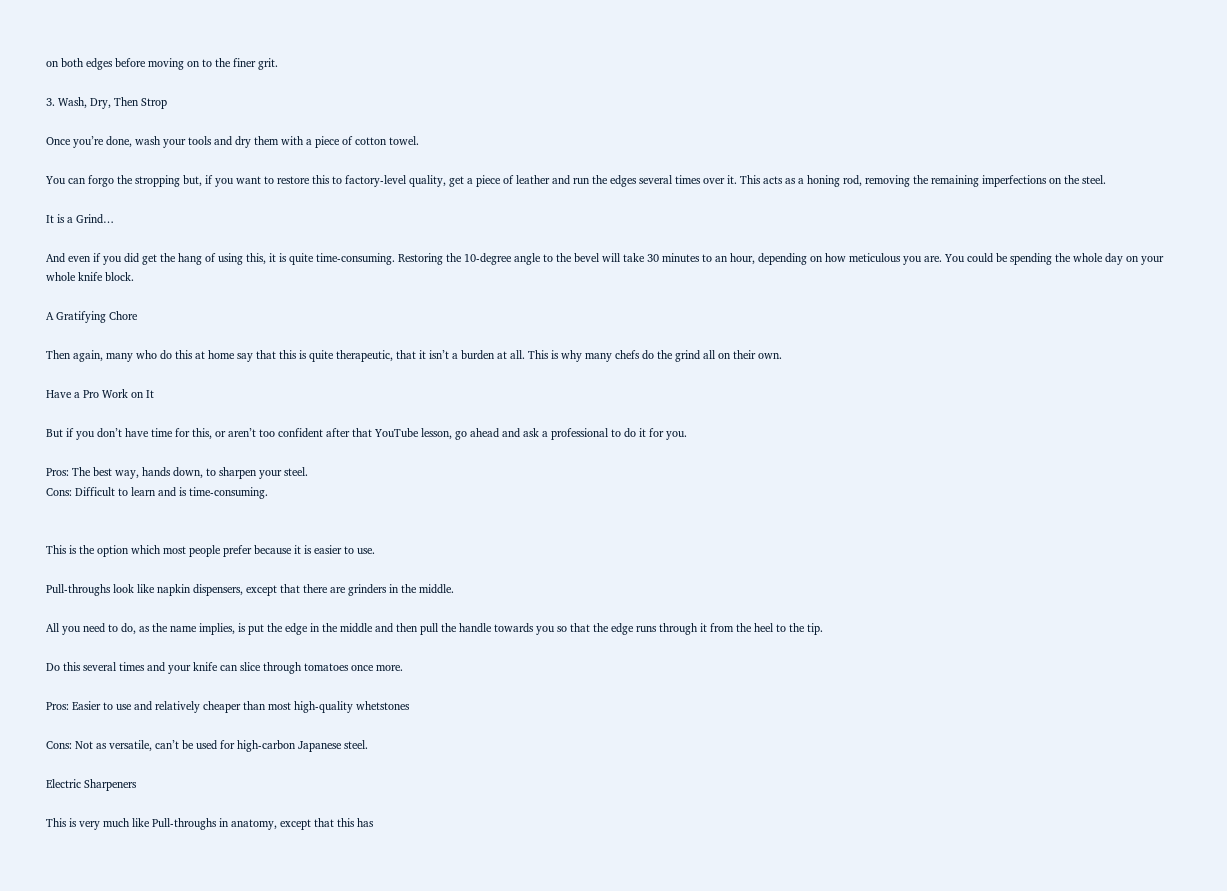on both edges before moving on to the finer grit.

3. Wash, Dry, Then Strop

Once you’re done, wash your tools and dry them with a piece of cotton towel.

You can forgo the stropping but, if you want to restore this to factory-level quality, get a piece of leather and run the edges several times over it. This acts as a honing rod, removing the remaining imperfections on the steel.

It is a Grind…

And even if you did get the hang of using this, it is quite time-consuming. Restoring the 10-degree angle to the bevel will take 30 minutes to an hour, depending on how meticulous you are. You could be spending the whole day on your whole knife block.

A Gratifying Chore

Then again, many who do this at home say that this is quite therapeutic, that it isn’t a burden at all. This is why many chefs do the grind all on their own.

Have a Pro Work on It

But if you don’t have time for this, or aren’t too confident after that YouTube lesson, go ahead and ask a professional to do it for you.

Pros: The best way, hands down, to sharpen your steel.
Cons: Difficult to learn and is time-consuming.


This is the option which most people prefer because it is easier to use.

Pull-throughs look like napkin dispensers, except that there are grinders in the middle.

All you need to do, as the name implies, is put the edge in the middle and then pull the handle towards you so that the edge runs through it from the heel to the tip.

Do this several times and your knife can slice through tomatoes once more.

Pros: Easier to use and relatively cheaper than most high-quality whetstones

Cons: Not as versatile, can’t be used for high-carbon Japanese steel.

Electric Sharpeners

This is very much like Pull-throughs in anatomy, except that this has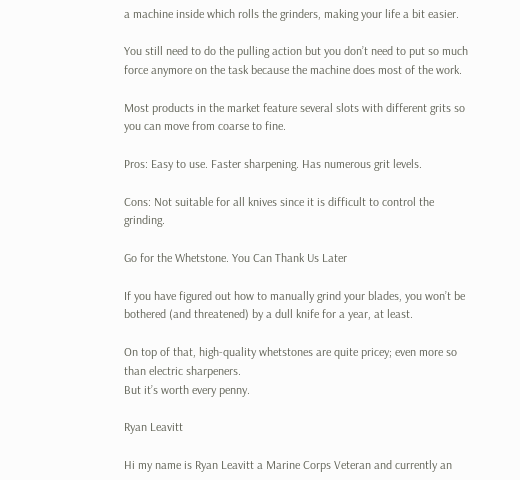a machine inside which rolls the grinders, making your life a bit easier.

You still need to do the pulling action but you don’t need to put so much force anymore on the task because the machine does most of the work.

Most products in the market feature several slots with different grits so you can move from coarse to fine.

Pros: Easy to use. Faster sharpening. Has numerous grit levels.

Cons: Not suitable for all knives since it is difficult to control the grinding.

Go for the Whetstone. You Can Thank Us Later

If you have figured out how to manually grind your blades, you won’t be bothered (and threatened) by a dull knife for a year, at least.

On top of that, high-quality whetstones are quite pricey; even more so than electric sharpeners.
But it’s worth every penny.

Ryan Leavitt

Hi my name is Ryan Leavitt a Marine Corps Veteran and currently an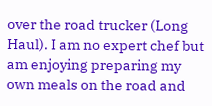over the road trucker (Long Haul). I am no expert chef but am enjoying preparing my own meals on the road and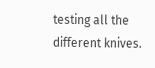testing all the different knives.